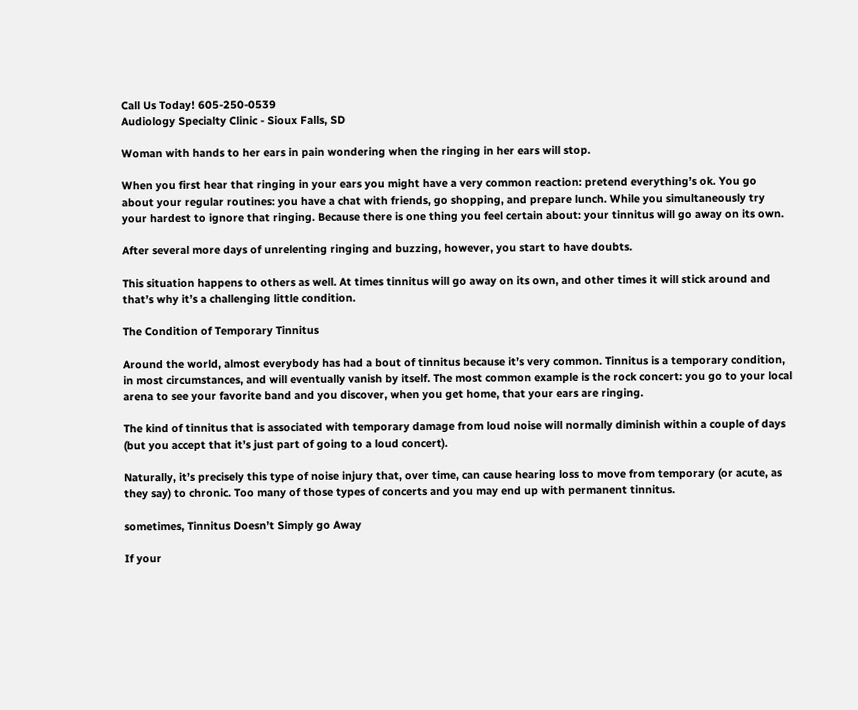Call Us Today! 605-250-0539
Audiology Specialty Clinic - Sioux Falls, SD

Woman with hands to her ears in pain wondering when the ringing in her ears will stop.

When you first hear that ringing in your ears you might have a very common reaction: pretend everything’s ok. You go about your regular routines: you have a chat with friends, go shopping, and prepare lunch. While you simultaneously try your hardest to ignore that ringing. Because there is one thing you feel certain about: your tinnitus will go away on its own.

After several more days of unrelenting ringing and buzzing, however, you start to have doubts.

This situation happens to others as well. At times tinnitus will go away on its own, and other times it will stick around and that’s why it’s a challenging little condition.

The Condition of Temporary Tinnitus

Around the world, almost everybody has had a bout of tinnitus because it’s very common. Tinnitus is a temporary condition, in most circumstances, and will eventually vanish by itself. The most common example is the rock concert: you go to your local arena to see your favorite band and you discover, when you get home, that your ears are ringing.

The kind of tinnitus that is associated with temporary damage from loud noise will normally diminish within a couple of days (but you accept that it’s just part of going to a loud concert).

Naturally, it’s precisely this type of noise injury that, over time, can cause hearing loss to move from temporary (or acute, as they say) to chronic. Too many of those types of concerts and you may end up with permanent tinnitus.

sometimes, Tinnitus Doesn’t Simply go Away

If your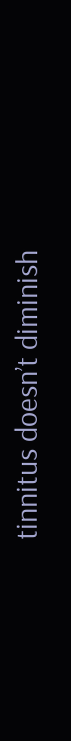tinnitus doesn’t diminish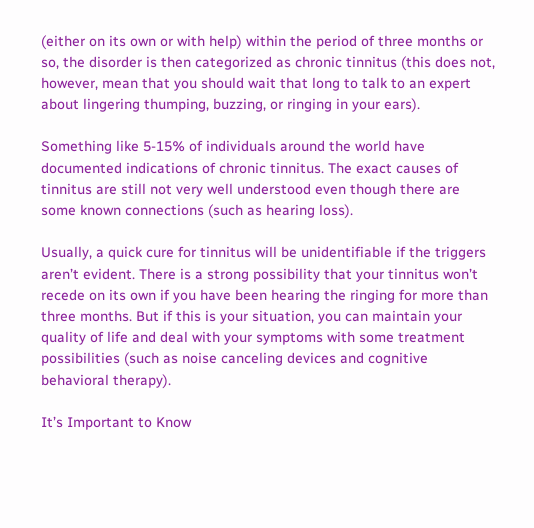(either on its own or with help) within the period of three months or so, the disorder is then categorized as chronic tinnitus (this does not, however, mean that you should wait that long to talk to an expert about lingering thumping, buzzing, or ringing in your ears).

Something like 5-15% of individuals around the world have documented indications of chronic tinnitus. The exact causes of tinnitus are still not very well understood even though there are some known connections (such as hearing loss).

Usually, a quick cure for tinnitus will be unidentifiable if the triggers aren’t evident. There is a strong possibility that your tinnitus won’t recede on its own if you have been hearing the ringing for more than three months. But if this is your situation, you can maintain your quality of life and deal with your symptoms with some treatment possibilities (such as noise canceling devices and cognitive behavioral therapy).

It’s Important to Know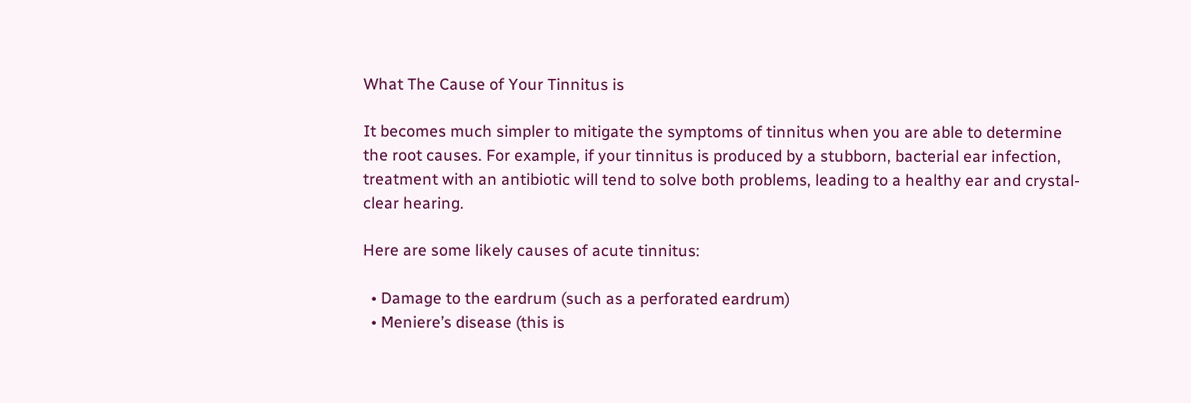What The Cause of Your Tinnitus is

It becomes much simpler to mitigate the symptoms of tinnitus when you are able to determine the root causes. For example, if your tinnitus is produced by a stubborn, bacterial ear infection, treatment with an antibiotic will tend to solve both problems, leading to a healthy ear and crystal-clear hearing.

Here are some likely causes of acute tinnitus:

  • Damage to the eardrum (such as a perforated eardrum)
  • Meniere’s disease (this is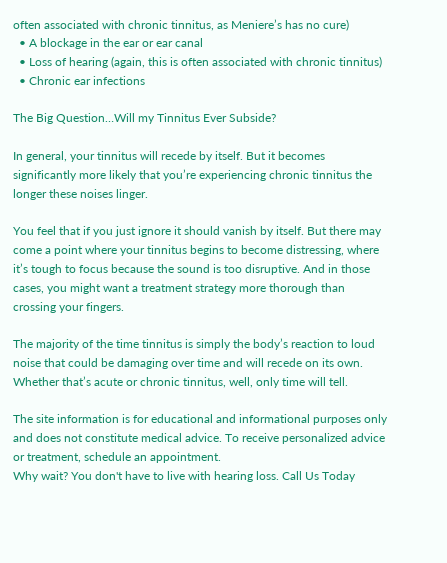often associated with chronic tinnitus, as Meniere’s has no cure)
  • A blockage in the ear or ear canal
  • Loss of hearing (again, this is often associated with chronic tinnitus)
  • Chronic ear infections

The Big Question…Will my Tinnitus Ever Subside?

In general, your tinnitus will recede by itself. But it becomes significantly more likely that you’re experiencing chronic tinnitus the longer these noises linger.

You feel that if you just ignore it should vanish by itself. But there may come a point where your tinnitus begins to become distressing, where it’s tough to focus because the sound is too disruptive. And in those cases, you might want a treatment strategy more thorough than crossing your fingers.

The majority of the time tinnitus is simply the body’s reaction to loud noise that could be damaging over time and will recede on its own. Whether that’s acute or chronic tinnitus, well, only time will tell.

The site information is for educational and informational purposes only and does not constitute medical advice. To receive personalized advice or treatment, schedule an appointment.
Why wait? You don't have to live with hearing loss. Call Us Today